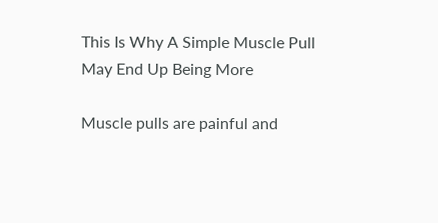This Is Why A Simple Muscle Pull May End Up Being More

Muscle pulls are painful and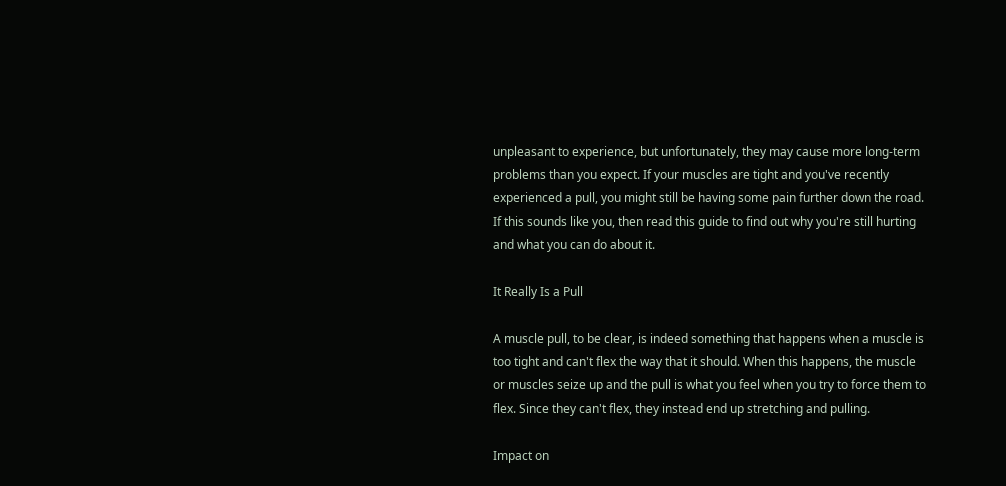unpleasant to experience, but unfortunately, they may cause more long-term problems than you expect. If your muscles are tight and you've recently experienced a pull, you might still be having some pain further down the road. If this sounds like you, then read this guide to find out why you're still hurting and what you can do about it.

It Really Is a Pull

A muscle pull, to be clear, is indeed something that happens when a muscle is too tight and can't flex the way that it should. When this happens, the muscle or muscles seize up and the pull is what you feel when you try to force them to flex. Since they can't flex, they instead end up stretching and pulling.

Impact on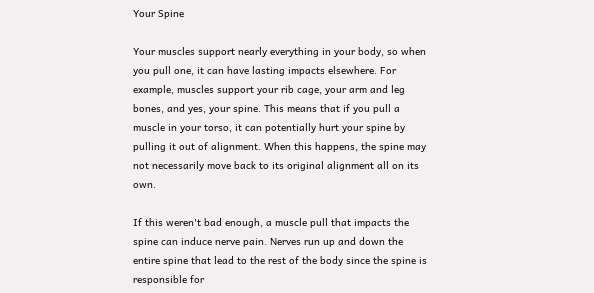Your Spine

Your muscles support nearly everything in your body, so when you pull one, it can have lasting impacts elsewhere. For example, muscles support your rib cage, your arm and leg bones, and yes, your spine. This means that if you pull a muscle in your torso, it can potentially hurt your spine by pulling it out of alignment. When this happens, the spine may not necessarily move back to its original alignment all on its own.

If this weren't bad enough, a muscle pull that impacts the spine can induce nerve pain. Nerves run up and down the entire spine that lead to the rest of the body since the spine is responsible for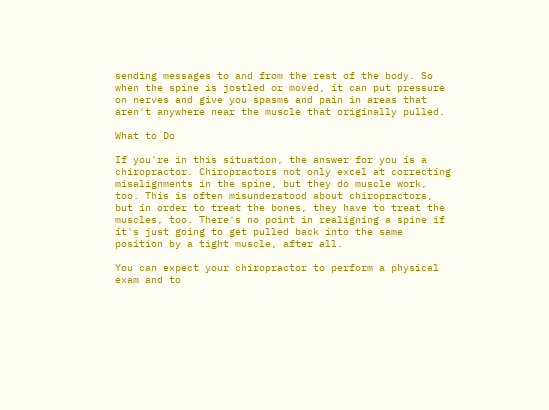sending messages to and from the rest of the body. So when the spine is jostled or moved, it can put pressure on nerves and give you spasms and pain in areas that aren't anywhere near the muscle that originally pulled.

What to Do

If you're in this situation, the answer for you is a chiropractor. Chiropractors not only excel at correcting misalignments in the spine, but they do muscle work, too. This is often misunderstood about chiropractors, but in order to treat the bones, they have to treat the muscles, too. There's no point in realigning a spine if it's just going to get pulled back into the same position by a tight muscle, after all.

You can expect your chiropractor to perform a physical exam and to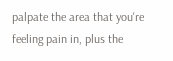palpate the area that you're feeling pain in, plus the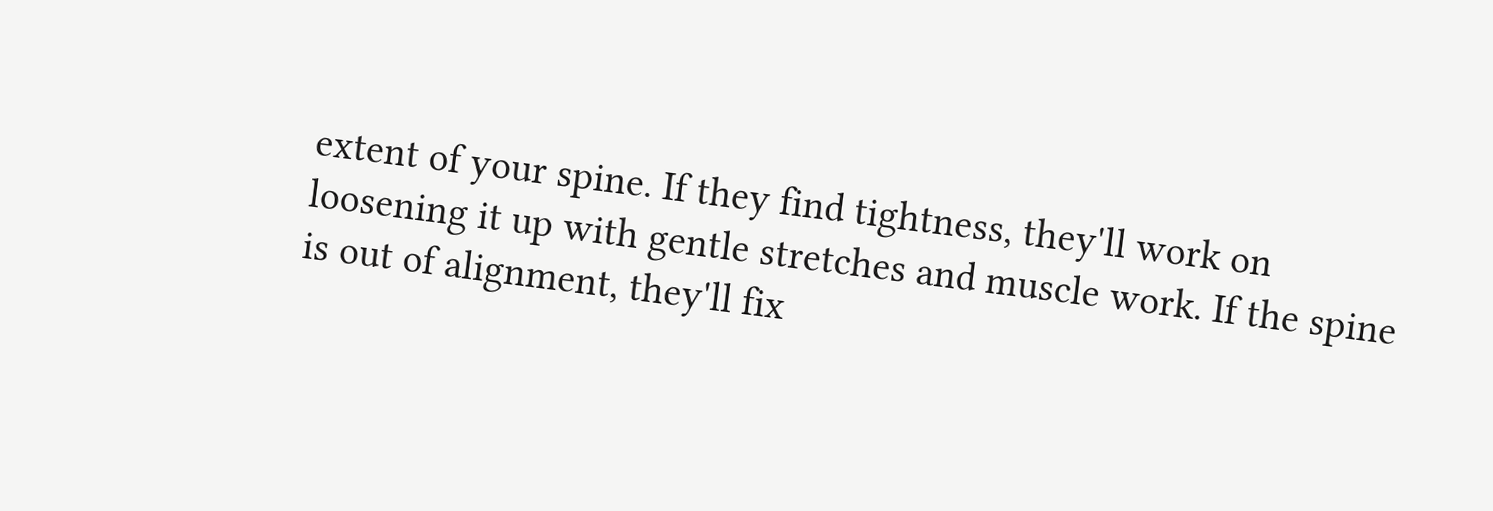extent of your spine. If they find tightness, they'll work on loosening it up with gentle stretches and muscle work. If the spine is out of alignment, they'll fix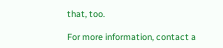that, too.

For more information, contact a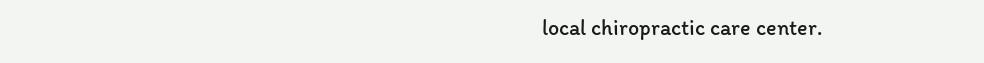local chiropractic care center.